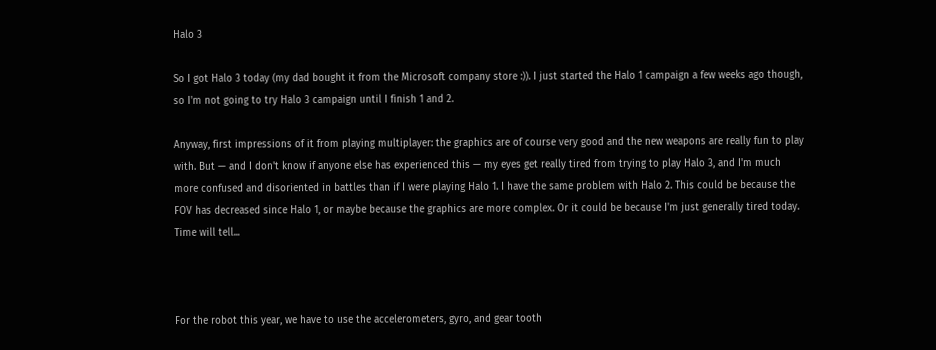Halo 3

So I got Halo 3 today (my dad bought it from the Microsoft company store :)). I just started the Halo 1 campaign a few weeks ago though, so I'm not going to try Halo 3 campaign until I finish 1 and 2.

Anyway, first impressions of it from playing multiplayer: the graphics are of course very good and the new weapons are really fun to play with. But — and I don't know if anyone else has experienced this — my eyes get really tired from trying to play Halo 3, and I'm much more confused and disoriented in battles than if I were playing Halo 1. I have the same problem with Halo 2. This could be because the FOV has decreased since Halo 1, or maybe because the graphics are more complex. Or it could be because I'm just generally tired today. Time will tell...



For the robot this year, we have to use the accelerometers, gyro, and gear tooth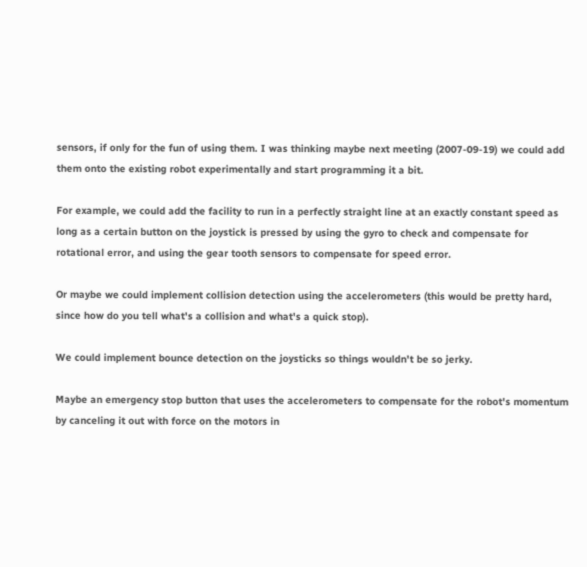sensors, if only for the fun of using them. I was thinking maybe next meeting (2007-09-19) we could add them onto the existing robot experimentally and start programming it a bit.

For example, we could add the facility to run in a perfectly straight line at an exactly constant speed as long as a certain button on the joystick is pressed by using the gyro to check and compensate for rotational error, and using the gear tooth sensors to compensate for speed error.

Or maybe we could implement collision detection using the accelerometers (this would be pretty hard, since how do you tell what's a collision and what's a quick stop).

We could implement bounce detection on the joysticks so things wouldn't be so jerky.

Maybe an emergency stop button that uses the accelerometers to compensate for the robot's momentum by canceling it out with force on the motors in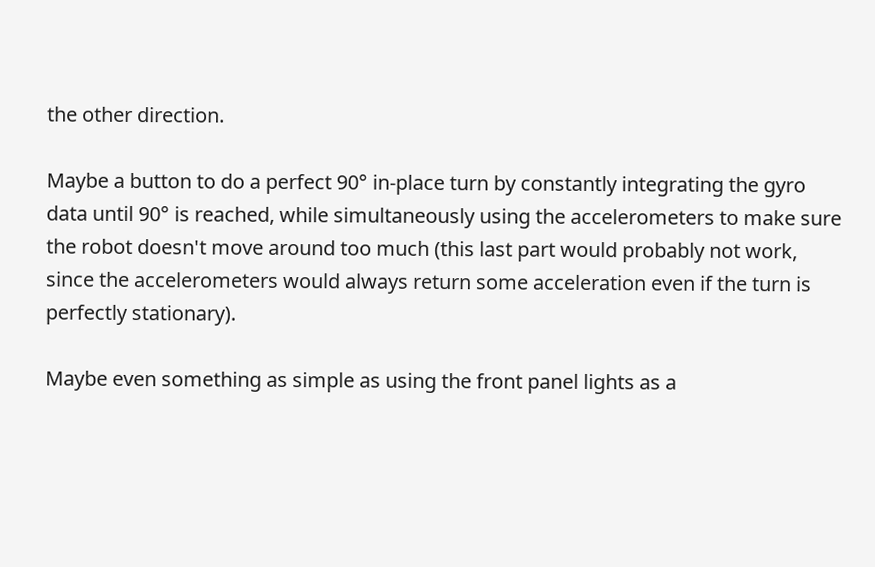the other direction.

Maybe a button to do a perfect 90° in-place turn by constantly integrating the gyro data until 90° is reached, while simultaneously using the accelerometers to make sure the robot doesn't move around too much (this last part would probably not work, since the accelerometers would always return some acceleration even if the turn is perfectly stationary).

Maybe even something as simple as using the front panel lights as a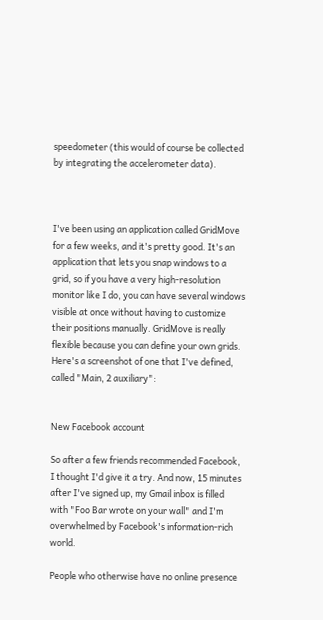speedometer (this would of course be collected by integrating the accelerometer data).



I've been using an application called GridMove for a few weeks, and it's pretty good. It's an application that lets you snap windows to a grid, so if you have a very high-resolution monitor like I do, you can have several windows visible at once without having to customize their positions manually. GridMove is really flexible because you can define your own grids. Here's a screenshot of one that I've defined, called "Main, 2 auxiliary":


New Facebook account

So after a few friends recommended Facebook, I thought I'd give it a try. And now, 15 minutes after I've signed up, my Gmail inbox is filled with "Foo Bar wrote on your wall" and I'm overwhelmed by Facebook's information-rich world.

People who otherwise have no online presence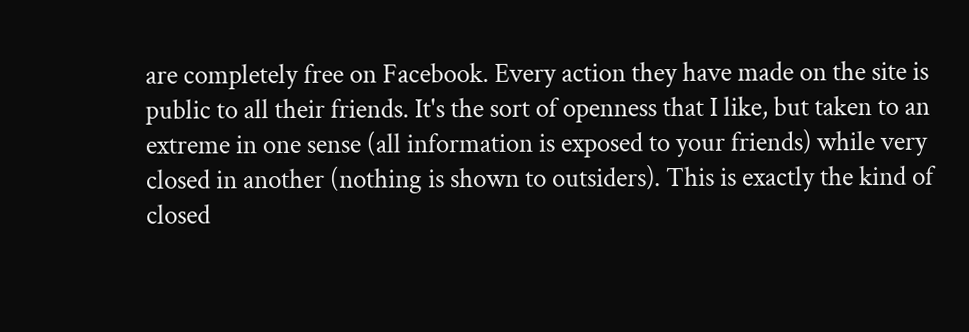are completely free on Facebook. Every action they have made on the site is public to all their friends. It's the sort of openness that I like, but taken to an extreme in one sense (all information is exposed to your friends) while very closed in another (nothing is shown to outsiders). This is exactly the kind of closed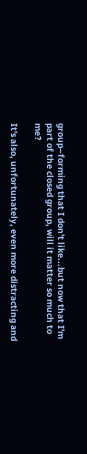group–forming that I don't like...but now that I'm part of the closed group, will it matter so much to me?

It's also, unfortunately, even more distracting and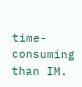time-consuming than IM.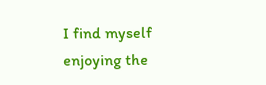I find myself enjoying the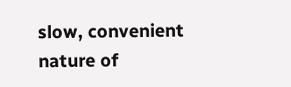slow, convenient nature of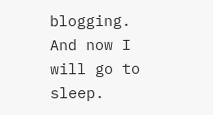blogging. And now I will go to sleep.